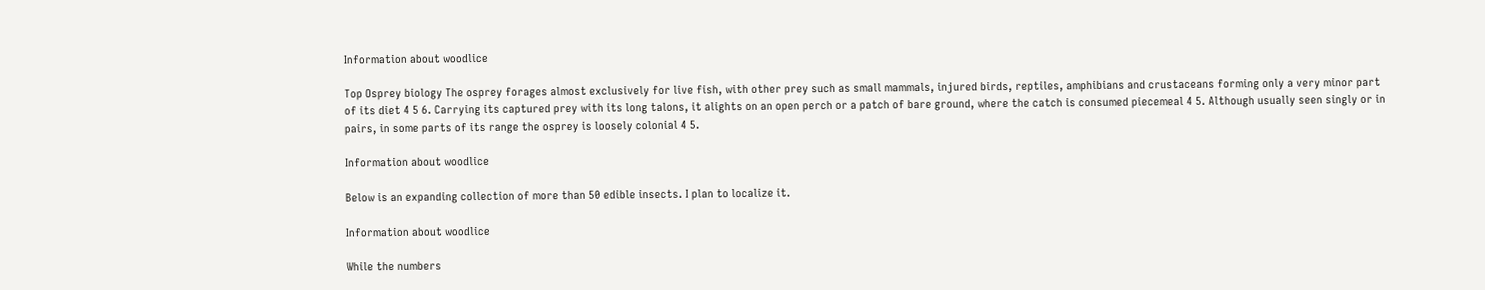Information about woodlice

Top Osprey biology The osprey forages almost exclusively for live fish, with other prey such as small mammals, injured birds, reptiles, amphibians and crustaceans forming only a very minor part of its diet 4 5 6. Carrying its captured prey with its long talons, it alights on an open perch or a patch of bare ground, where the catch is consumed piecemeal 4 5. Although usually seen singly or in pairs, in some parts of its range the osprey is loosely colonial 4 5.

Information about woodlice

Below is an expanding collection of more than 50 edible insects. I plan to localize it.

Information about woodlice

While the numbers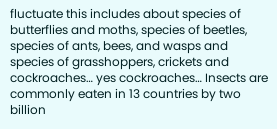fluctuate this includes about species of butterflies and moths, species of beetles, species of ants, bees, and wasps and species of grasshoppers, crickets and cockroaches… yes cockroaches… Insects are commonly eaten in 13 countries by two billion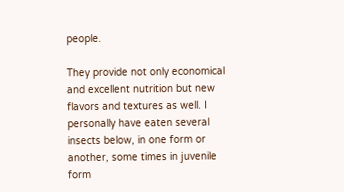people.

They provide not only economical and excellent nutrition but new flavors and textures as well. I personally have eaten several insects below, in one form or another, some times in juvenile form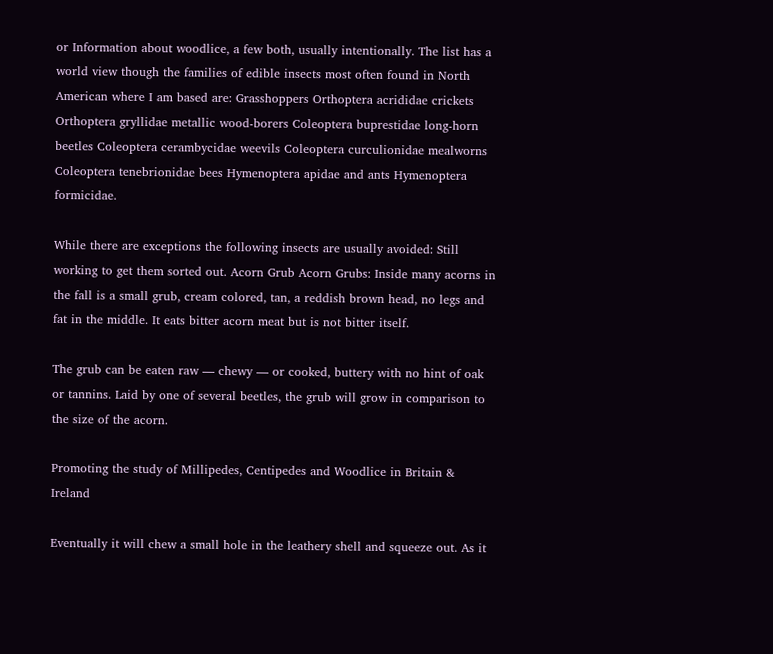or Information about woodlice, a few both, usually intentionally. The list has a world view though the families of edible insects most often found in North American where I am based are: Grasshoppers Orthoptera acrididae crickets Orthoptera gryllidae metallic wood-borers Coleoptera buprestidae long-horn beetles Coleoptera cerambycidae weevils Coleoptera curculionidae mealworns Coleoptera tenebrionidae bees Hymenoptera apidae and ants Hymenoptera formicidae.

While there are exceptions the following insects are usually avoided: Still working to get them sorted out. Acorn Grub Acorn Grubs: Inside many acorns in the fall is a small grub, cream colored, tan, a reddish brown head, no legs and fat in the middle. It eats bitter acorn meat but is not bitter itself.

The grub can be eaten raw — chewy — or cooked, buttery with no hint of oak or tannins. Laid by one of several beetles, the grub will grow in comparison to the size of the acorn.

Promoting the study of Millipedes, Centipedes and Woodlice in Britain & Ireland

Eventually it will chew a small hole in the leathery shell and squeeze out. As it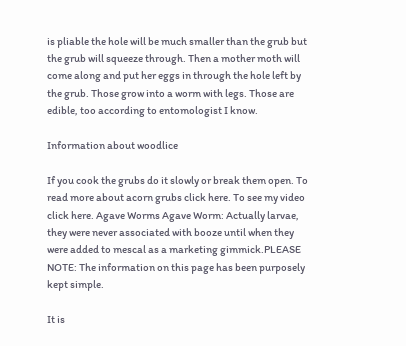is pliable the hole will be much smaller than the grub but the grub will squeeze through. Then a mother moth will come along and put her eggs in through the hole left by the grub. Those grow into a worm with legs. Those are edible, too according to entomologist I know.

Information about woodlice

If you cook the grubs do it slowly or break them open. To read more about acorn grubs click here. To see my video click here. Agave Worms Agave Worm: Actually larvae, they were never associated with booze until when they were added to mescal as a marketing gimmick.PLEASE NOTE: The information on this page has been purposely kept simple.

It is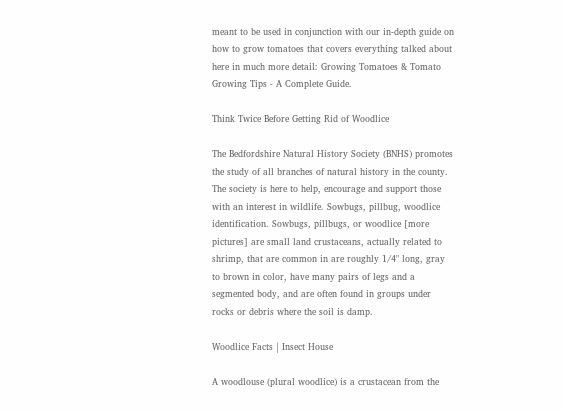meant to be used in conjunction with our in-depth guide on how to grow tomatoes that covers everything talked about here in much more detail: Growing Tomatoes & Tomato Growing Tips - A Complete Guide.

Think Twice Before Getting Rid of Woodlice

The Bedfordshire Natural History Society (BNHS) promotes the study of all branches of natural history in the county. The society is here to help, encourage and support those with an interest in wildlife. Sowbugs, pillbug, woodlice identification. Sowbugs, pillbugs, or woodlice [more pictures] are small land crustaceans, actually related to shrimp, that are common in are roughly 1/4" long, gray to brown in color, have many pairs of legs and a segmented body, and are often found in groups under rocks or debris where the soil is damp.

Woodlice Facts | Insect House

A woodlouse (plural woodlice) is a crustacean from the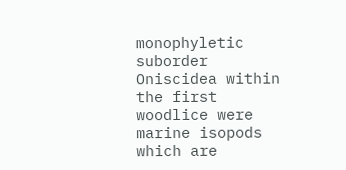monophyletic suborder Oniscidea within the first woodlice were marine isopods which are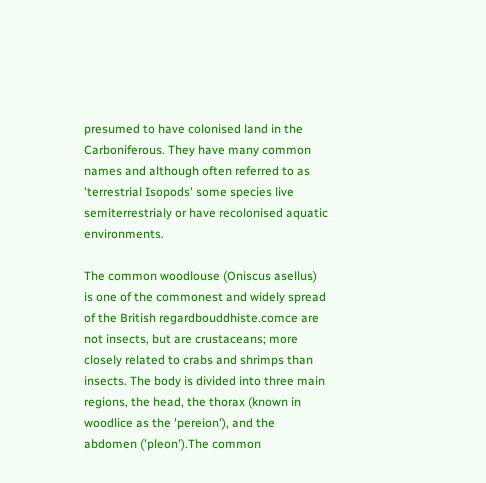presumed to have colonised land in the Carboniferous. They have many common names and although often referred to as 'terrestrial Isopods' some species live semiterrestrialy or have recolonised aquatic environments.

The common woodlouse (Oniscus asellus) is one of the commonest and widely spread of the British regardbouddhiste.comce are not insects, but are crustaceans; more closely related to crabs and shrimps than insects. The body is divided into three main regions, the head, the thorax (known in woodlice as the 'pereion'), and the abdomen ('pleon').The common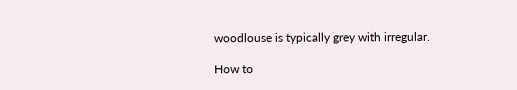woodlouse is typically grey with irregular.

How to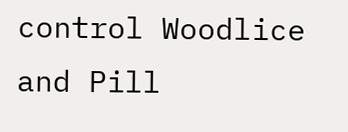control Woodlice and Pill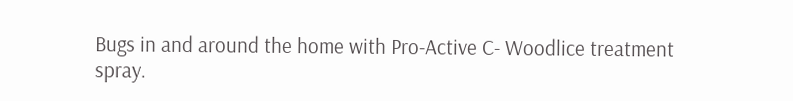Bugs in and around the home with Pro-Active C- Woodlice treatment spray.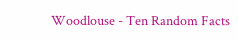Woodlouse - Ten Random Facts